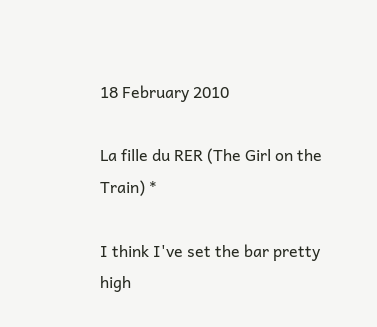18 February 2010

La fille du RER (The Girl on the Train) *

I think I've set the bar pretty high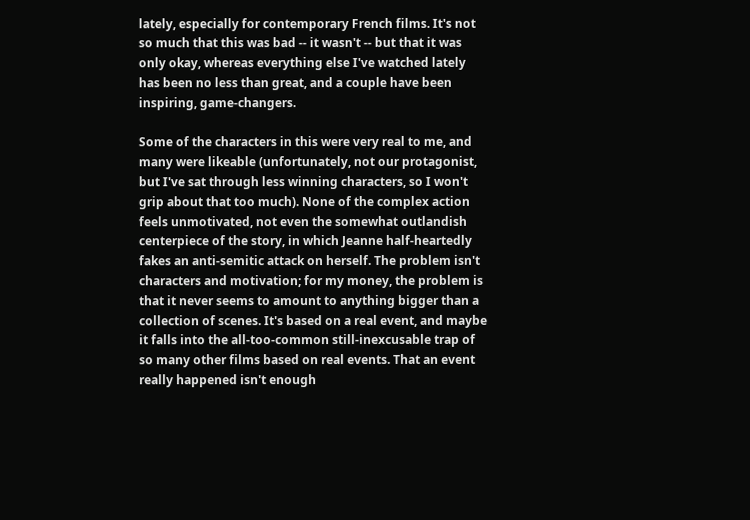lately, especially for contemporary French films. It's not so much that this was bad -- it wasn't -- but that it was only okay, whereas everything else I've watched lately has been no less than great, and a couple have been inspiring, game-changers.

Some of the characters in this were very real to me, and many were likeable (unfortunately, not our protagonist, but I've sat through less winning characters, so I won't grip about that too much). None of the complex action feels unmotivated, not even the somewhat outlandish centerpiece of the story, in which Jeanne half-heartedly fakes an anti-semitic attack on herself. The problem isn't characters and motivation; for my money, the problem is that it never seems to amount to anything bigger than a collection of scenes. It's based on a real event, and maybe it falls into the all-too-common still-inexcusable trap of so many other films based on real events. That an event really happened isn't enough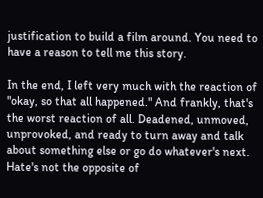justification to build a film around. You need to have a reason to tell me this story.

In the end, I left very much with the reaction of "okay, so that all happened." And frankly, that's the worst reaction of all. Deadened, unmoved, unprovoked, and ready to turn away and talk about something else or go do whatever's next. Hate's not the opposite of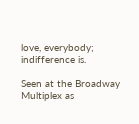love, everybody; indifference is.

Seen at the Broadway Multiplex as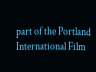part of the Portland International Film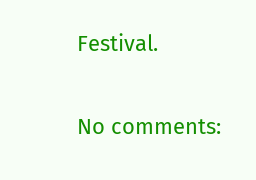Festival.

No comments: